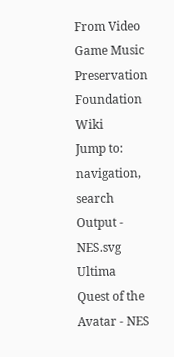From Video Game Music Preservation Foundation Wiki
Jump to: navigation, search
Output - NES.svg
Ultima Quest of the Avatar - NES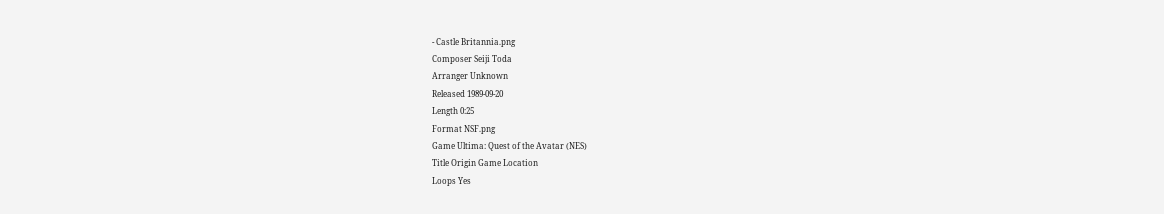- Castle Britannia.png
Composer Seiji Toda
Arranger Unknown
Released 1989-09-20
Length 0:25
Format NSF.png
Game Ultima: Quest of the Avatar (NES)
Title Origin Game Location
Loops Yes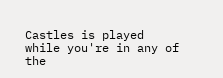Castles is played while you're in any of the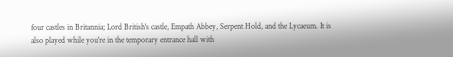four castles in Britannia; Lord British's castle, Empath Abbey, Serpent Hold, and the Lycaeum. It is also played while you're in the temporary entrance hall with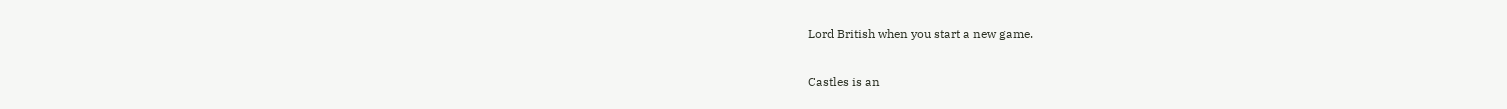Lord British when you start a new game.

Castles is an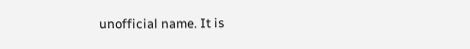unofficial name. It is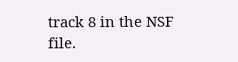track 8 in the NSF file.